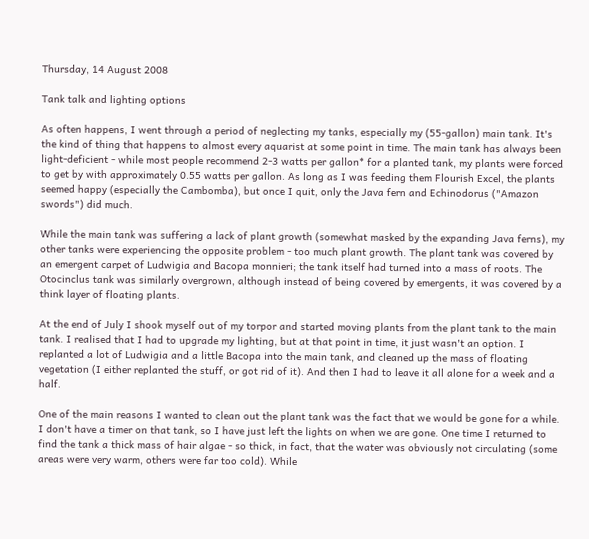Thursday, 14 August 2008

Tank talk and lighting options

As often happens, I went through a period of neglecting my tanks, especially my (55-gallon) main tank. It's the kind of thing that happens to almost every aquarist at some point in time. The main tank has always been light-deficient - while most people recommend 2-3 watts per gallon* for a planted tank, my plants were forced to get by with approximately 0.55 watts per gallon. As long as I was feeding them Flourish Excel, the plants seemed happy (especially the Cambomba), but once I quit, only the Java fern and Echinodorus ("Amazon swords") did much.

While the main tank was suffering a lack of plant growth (somewhat masked by the expanding Java ferns), my other tanks were experiencing the opposite problem - too much plant growth. The plant tank was covered by an emergent carpet of Ludwigia and Bacopa monnieri; the tank itself had turned into a mass of roots. The Otocinclus tank was similarly overgrown, although instead of being covered by emergents, it was covered by a think layer of floating plants.

At the end of July I shook myself out of my torpor and started moving plants from the plant tank to the main tank. I realised that I had to upgrade my lighting, but at that point in time, it just wasn't an option. I replanted a lot of Ludwigia and a little Bacopa into the main tank, and cleaned up the mass of floating vegetation (I either replanted the stuff, or got rid of it). And then I had to leave it all alone for a week and a half.

One of the main reasons I wanted to clean out the plant tank was the fact that we would be gone for a while. I don't have a timer on that tank, so I have just left the lights on when we are gone. One time I returned to find the tank a thick mass of hair algae - so thick, in fact, that the water was obviously not circulating (some areas were very warm, others were far too cold). While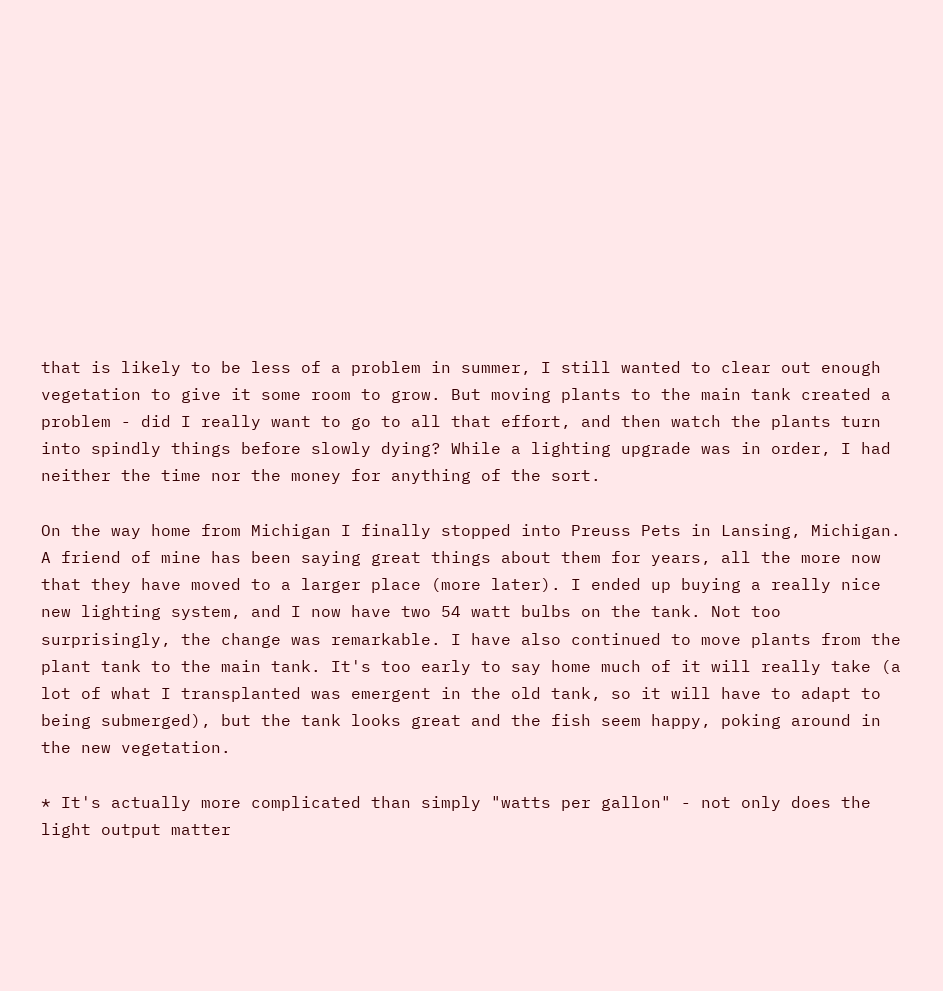that is likely to be less of a problem in summer, I still wanted to clear out enough vegetation to give it some room to grow. But moving plants to the main tank created a problem - did I really want to go to all that effort, and then watch the plants turn into spindly things before slowly dying? While a lighting upgrade was in order, I had neither the time nor the money for anything of the sort.

On the way home from Michigan I finally stopped into Preuss Pets in Lansing, Michigan. A friend of mine has been saying great things about them for years, all the more now that they have moved to a larger place (more later). I ended up buying a really nice new lighting system, and I now have two 54 watt bulbs on the tank. Not too surprisingly, the change was remarkable. I have also continued to move plants from the plant tank to the main tank. It's too early to say home much of it will really take (a lot of what I transplanted was emergent in the old tank, so it will have to adapt to being submerged), but the tank looks great and the fish seem happy, poking around in the new vegetation.

* It's actually more complicated than simply "watts per gallon" - not only does the light output matter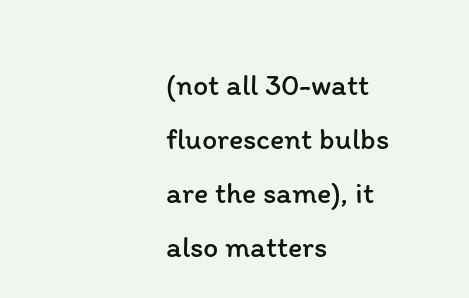(not all 30-watt fluorescent bulbs are the same), it also matters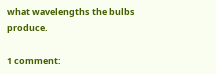what wavelengths the bulbs produce.

1 comment: